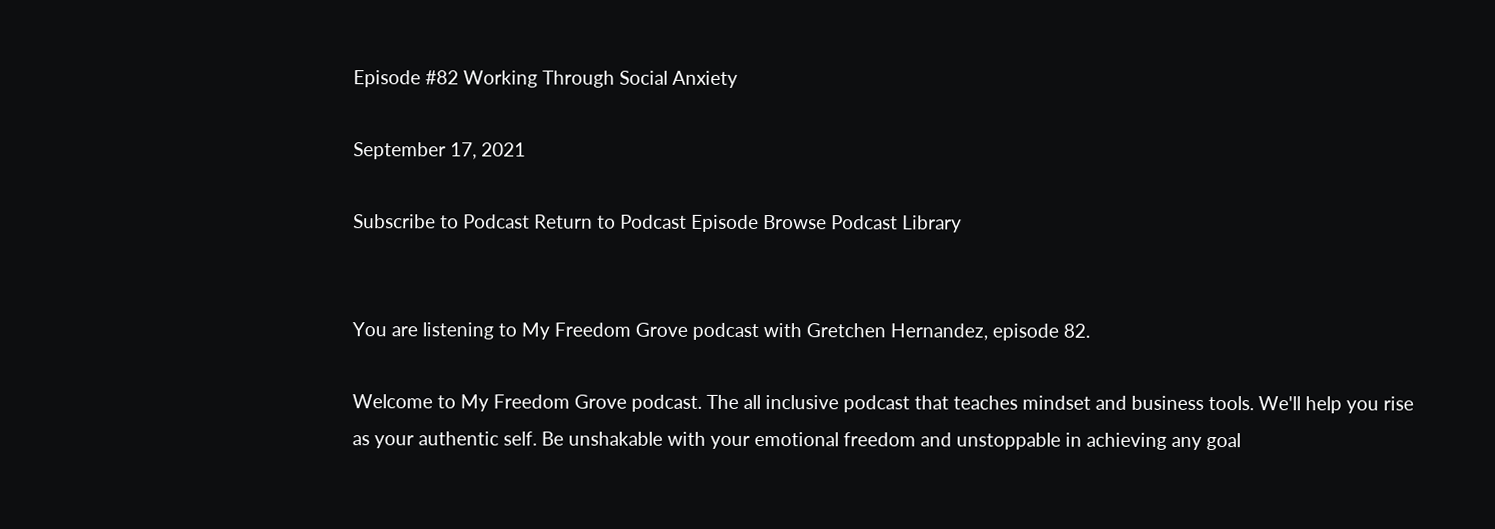Episode #82 Working Through Social Anxiety

September 17, 2021

Subscribe to Podcast Return to Podcast Episode Browse Podcast Library


You are listening to My Freedom Grove podcast with Gretchen Hernandez, episode 82.

Welcome to My Freedom Grove podcast. The all inclusive podcast that teaches mindset and business tools. We'll help you rise as your authentic self. Be unshakable with your emotional freedom and unstoppable in achieving any goal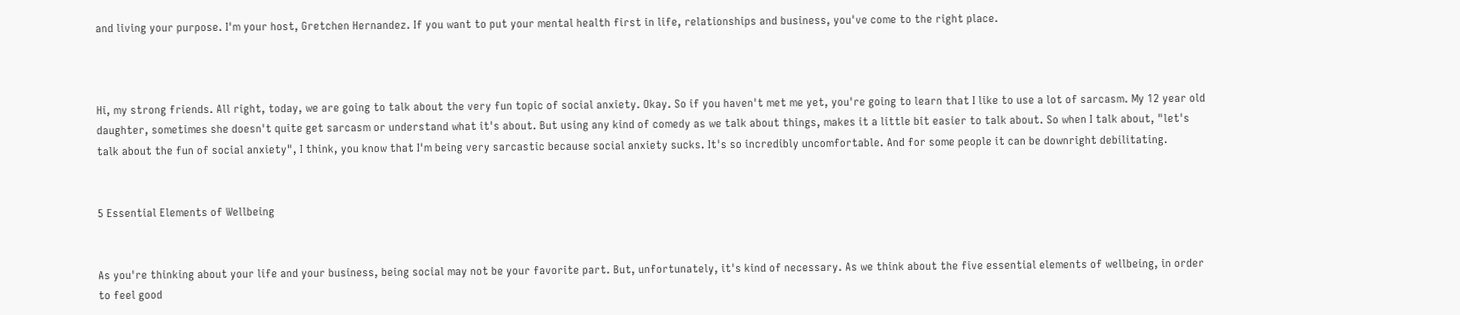and living your purpose. I'm your host, Gretchen Hernandez. If you want to put your mental health first in life, relationships and business, you've come to the right place.



Hi, my strong friends. All right, today, we are going to talk about the very fun topic of social anxiety. Okay. So if you haven't met me yet, you're going to learn that I like to use a lot of sarcasm. My 12 year old daughter, sometimes she doesn't quite get sarcasm or understand what it's about. But using any kind of comedy as we talk about things, makes it a little bit easier to talk about. So when I talk about, "let's talk about the fun of social anxiety", I think, you know that I'm being very sarcastic because social anxiety sucks. It's so incredibly uncomfortable. And for some people it can be downright debilitating.


5 Essential Elements of Wellbeing


As you're thinking about your life and your business, being social may not be your favorite part. But, unfortunately, it's kind of necessary. As we think about the five essential elements of wellbeing, in order to feel good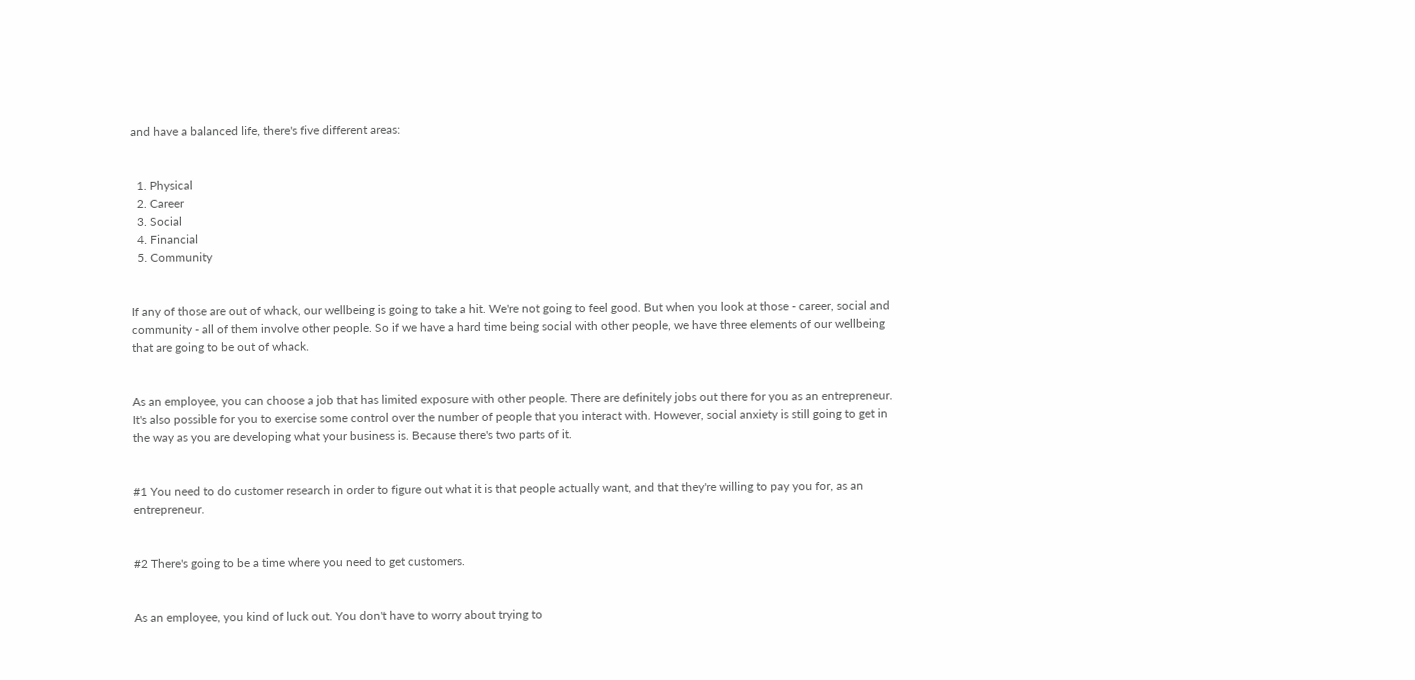and have a balanced life, there's five different areas:


  1. Physical
  2. Career
  3. Social
  4. Financial
  5. Community


If any of those are out of whack, our wellbeing is going to take a hit. We're not going to feel good. But when you look at those - career, social and community - all of them involve other people. So if we have a hard time being social with other people, we have three elements of our wellbeing that are going to be out of whack.


As an employee, you can choose a job that has limited exposure with other people. There are definitely jobs out there for you as an entrepreneur. It's also possible for you to exercise some control over the number of people that you interact with. However, social anxiety is still going to get in the way as you are developing what your business is. Because there's two parts of it.


#1 You need to do customer research in order to figure out what it is that people actually want, and that they're willing to pay you for, as an entrepreneur.


#2 There's going to be a time where you need to get customers.


As an employee, you kind of luck out. You don't have to worry about trying to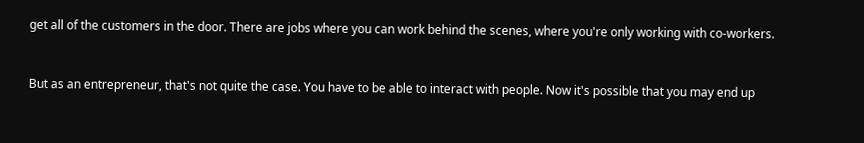get all of the customers in the door. There are jobs where you can work behind the scenes, where you're only working with co-workers.


But as an entrepreneur, that's not quite the case. You have to be able to interact with people. Now it's possible that you may end up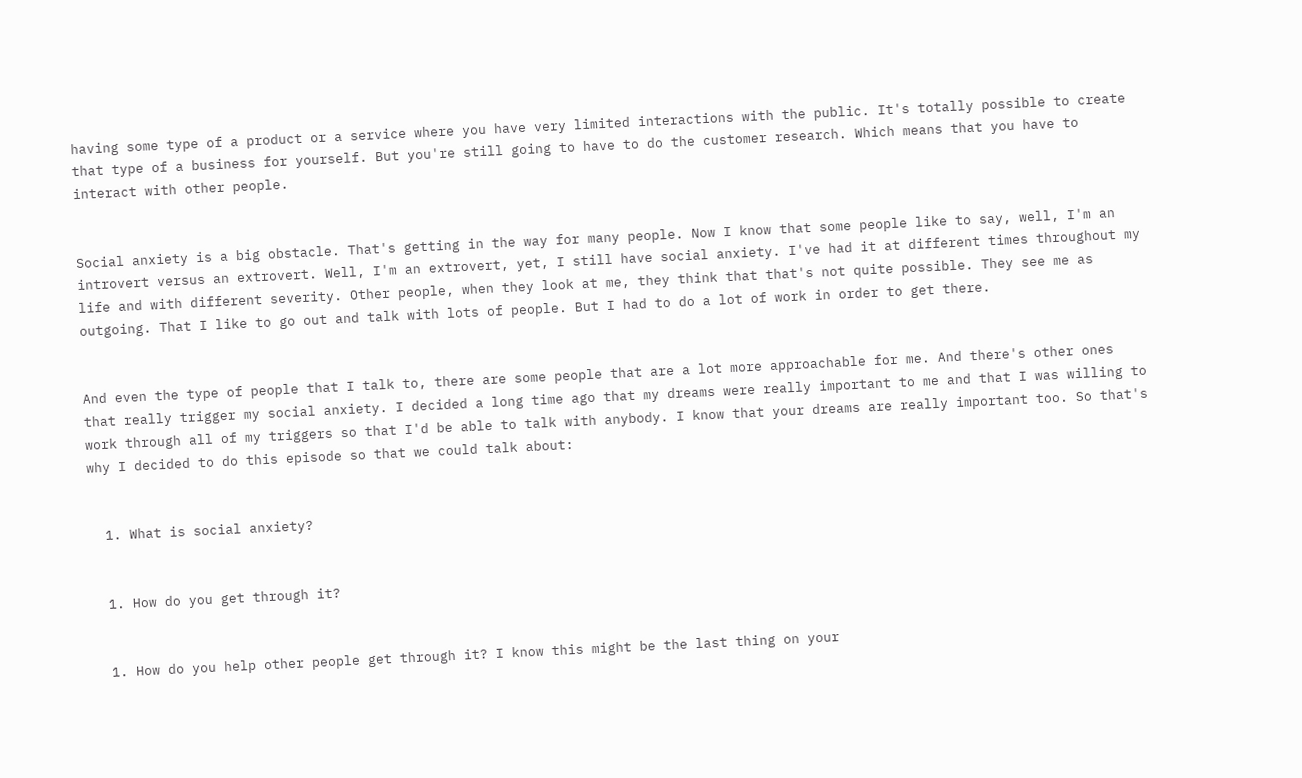having some type of a product or a service where you have very limited interactions with the public. It's totally possible to create that type of a business for yourself. But you're still going to have to do the customer research. Which means that you have to interact with other people.


Social anxiety is a big obstacle. That's getting in the way for many people. Now I know that some people like to say, well, I'm an introvert versus an extrovert. Well, I'm an extrovert, yet, I still have social anxiety. I've had it at different times throughout my life and with different severity. Other people, when they look at me, they think that that's not quite possible. They see me as outgoing. That I like to go out and talk with lots of people. But I had to do a lot of work in order to get there.


And even the type of people that I talk to, there are some people that are a lot more approachable for me. And there's other ones that really trigger my social anxiety. I decided a long time ago that my dreams were really important to me and that I was willing to work through all of my triggers so that I'd be able to talk with anybody. I know that your dreams are really important too. So that's why I decided to do this episode so that we could talk about:


  1. What is social anxiety?


  1. How do you get through it?


  1. How do you help other people get through it? I know this might be the last thing on your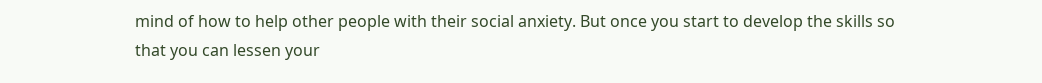mind of how to help other people with their social anxiety. But once you start to develop the skills so that you can lessen your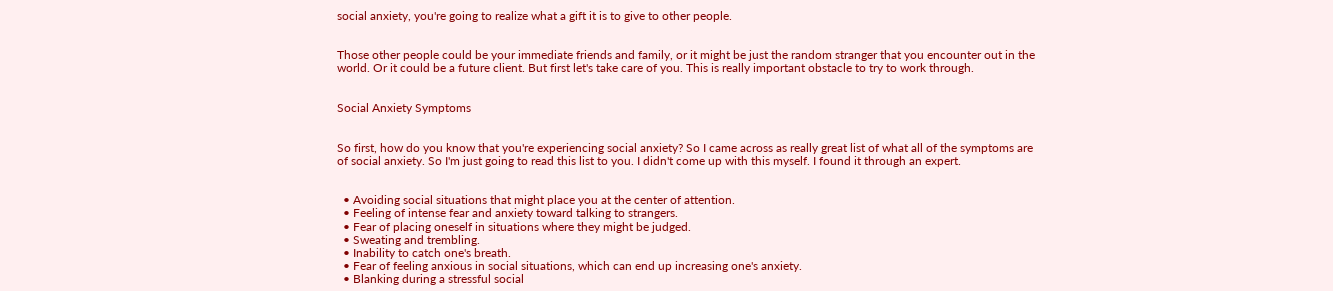social anxiety, you're going to realize what a gift it is to give to other people.


Those other people could be your immediate friends and family, or it might be just the random stranger that you encounter out in the world. Or it could be a future client. But first let's take care of you. This is really important obstacle to try to work through.


Social Anxiety Symptoms


So first, how do you know that you're experiencing social anxiety? So I came across as really great list of what all of the symptoms are of social anxiety. So I'm just going to read this list to you. I didn't come up with this myself. I found it through an expert.


  • Avoiding social situations that might place you at the center of attention.
  • Feeling of intense fear and anxiety toward talking to strangers.
  • Fear of placing oneself in situations where they might be judged.
  • Sweating and trembling.
  • Inability to catch one's breath.
  • Fear of feeling anxious in social situations, which can end up increasing one's anxiety.
  • Blanking during a stressful social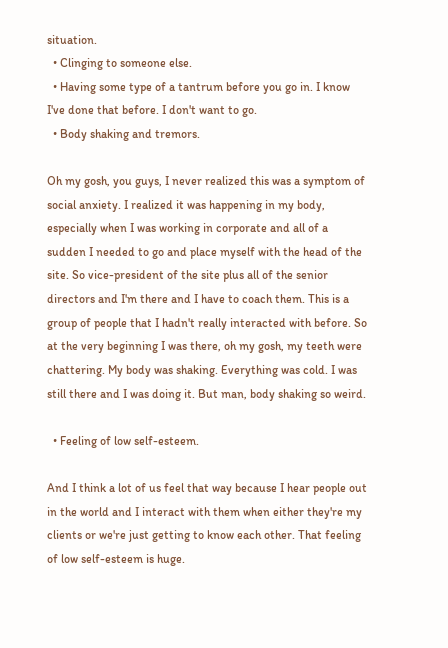situation.
  • Clinging to someone else.
  • Having some type of a tantrum before you go in. I know I've done that before. I don't want to go.
  • Body shaking and tremors.

Oh my gosh, you guys, I never realized this was a symptom of social anxiety. I realized it was happening in my body, especially when I was working in corporate and all of a sudden I needed to go and place myself with the head of the site. So vice-president of the site plus all of the senior directors and I'm there and I have to coach them. This is a group of people that I hadn't really interacted with before. So at the very beginning I was there, oh my gosh, my teeth were chattering. My body was shaking. Everything was cold. I was still there and I was doing it. But man, body shaking so weird.

  • Feeling of low self-esteem.

And I think a lot of us feel that way because I hear people out in the world and I interact with them when either they're my clients or we're just getting to know each other. That feeling of low self-esteem is huge.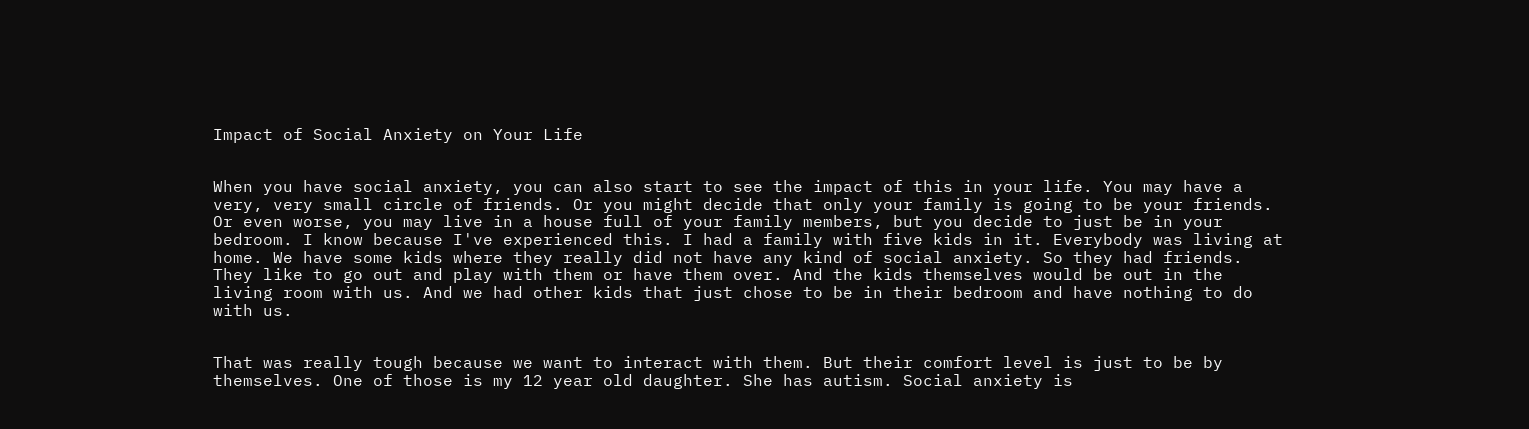Impact of Social Anxiety on Your Life


When you have social anxiety, you can also start to see the impact of this in your life. You may have a very, very small circle of friends. Or you might decide that only your family is going to be your friends. Or even worse, you may live in a house full of your family members, but you decide to just be in your bedroom. I know because I've experienced this. I had a family with five kids in it. Everybody was living at home. We have some kids where they really did not have any kind of social anxiety. So they had friends. They like to go out and play with them or have them over. And the kids themselves would be out in the living room with us. And we had other kids that just chose to be in their bedroom and have nothing to do with us.


That was really tough because we want to interact with them. But their comfort level is just to be by themselves. One of those is my 12 year old daughter. She has autism. Social anxiety is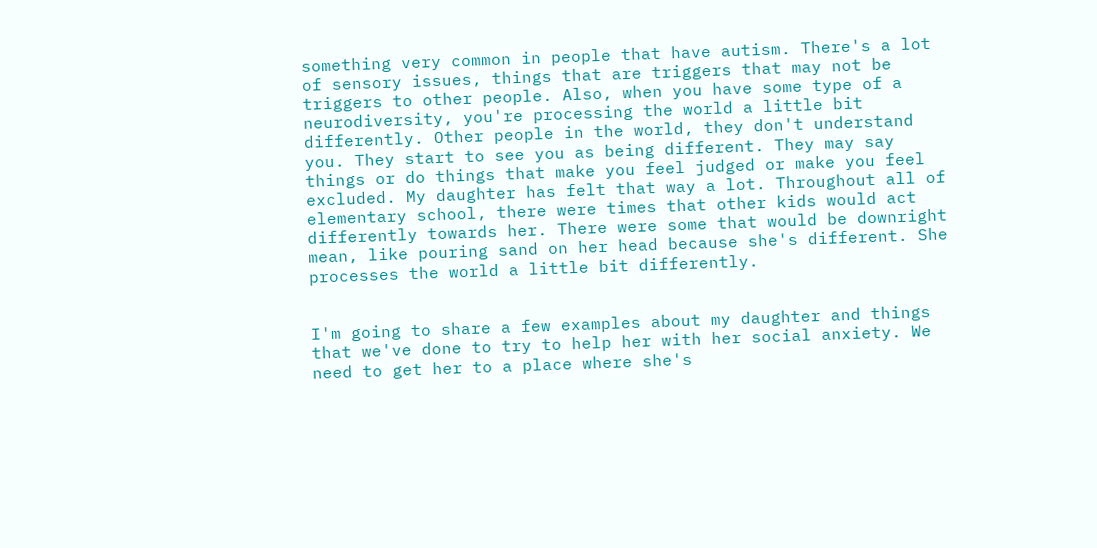something very common in people that have autism. There's a lot of sensory issues, things that are triggers that may not be triggers to other people. Also, when you have some type of a neurodiversity, you're processing the world a little bit differently. Other people in the world, they don't understand you. They start to see you as being different. They may say things or do things that make you feel judged or make you feel excluded. My daughter has felt that way a lot. Throughout all of elementary school, there were times that other kids would act differently towards her. There were some that would be downright mean, like pouring sand on her head because she's different. She processes the world a little bit differently.


I'm going to share a few examples about my daughter and things that we've done to try to help her with her social anxiety. We need to get her to a place where she's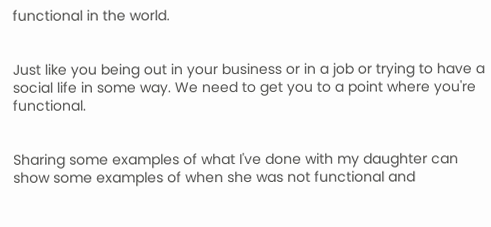functional in the world.


Just like you being out in your business or in a job or trying to have a social life in some way. We need to get you to a point where you're functional.


Sharing some examples of what I've done with my daughter can show some examples of when she was not functional and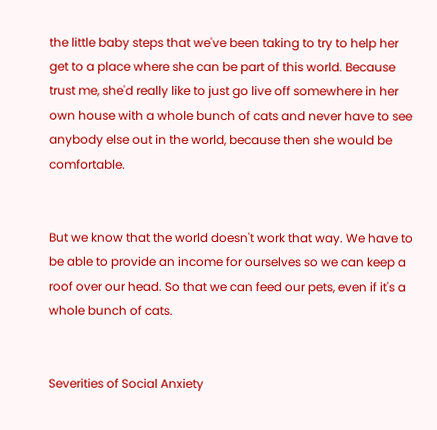the little baby steps that we've been taking to try to help her get to a place where she can be part of this world. Because trust me, she'd really like to just go live off somewhere in her own house with a whole bunch of cats and never have to see anybody else out in the world, because then she would be comfortable.


But we know that the world doesn't work that way. We have to be able to provide an income for ourselves so we can keep a roof over our head. So that we can feed our pets, even if it's a whole bunch of cats.


Severities of Social Anxiety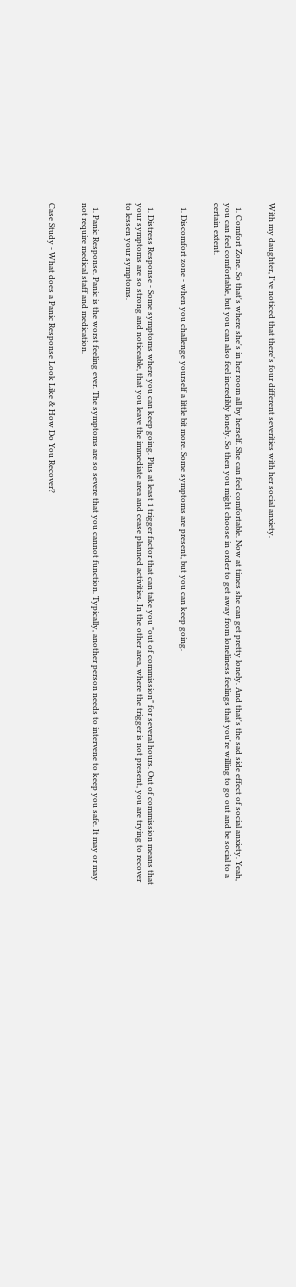With my daughter, I've noticed that there's four different severities with her social anxiety.


  1. Comfort Zone. So that's where she's in her room all by herself. She can feel comfortable. Now at times she can get pretty lonely. And that's the sad side effect of social anxiety. Yeah, you can feel comfortable, but you can also feel incredibly lonely. So then you might choose in order to get away from loneliness feelings that you're willing to go out and be social to a certain extent.


  1. Discomfort zone - when you challenge yourself a little bit more. Some symptoms are present, but you can keep going.


  1. Distress Response - Some symptoms where you can keep going. Plus at least 1 trigger factor that can take you "out of commission" for several hours. Out of commission means that your symptoms are so strong and noticeable, that you leave the immediate area and cease planned activities. In the other area, where the trigger is not present, you are trying to recover to lessen your symptoms.


  1. Panic Response. Panic is the worst feeling ever. The symptoms are so severe that you cannot function. Typically, another person needs to intervene to keep you safe. It may or may not require medical staff and medication.


Case Study - What does a Panic Response Look Like & How Do You Recover?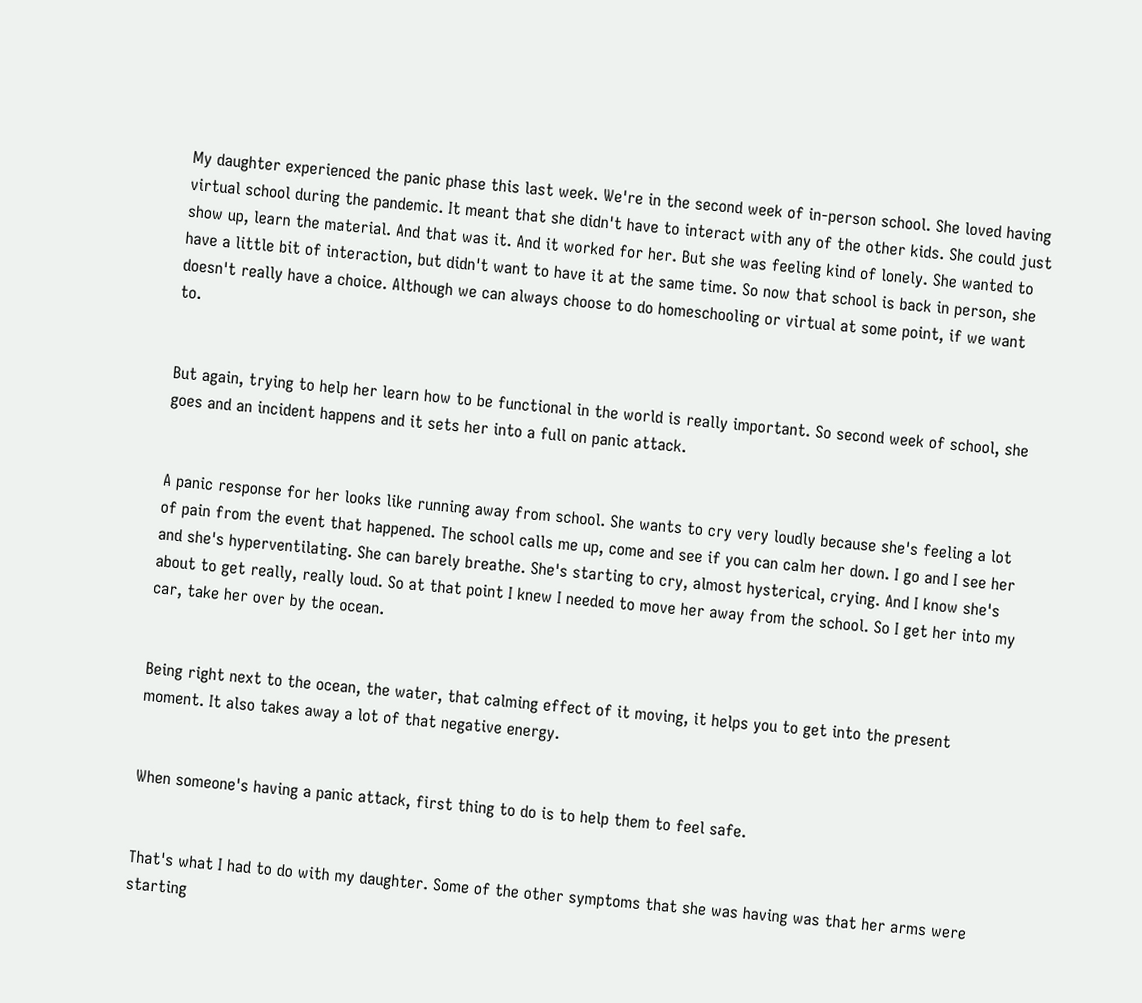My daughter experienced the panic phase this last week. We're in the second week of in-person school. She loved having virtual school during the pandemic. It meant that she didn't have to interact with any of the other kids. She could just show up, learn the material. And that was it. And it worked for her. But she was feeling kind of lonely. She wanted to have a little bit of interaction, but didn't want to have it at the same time. So now that school is back in person, she doesn't really have a choice. Although we can always choose to do homeschooling or virtual at some point, if we want to.


But again, trying to help her learn how to be functional in the world is really important. So second week of school, she goes and an incident happens and it sets her into a full on panic attack.


A panic response for her looks like running away from school. She wants to cry very loudly because she's feeling a lot of pain from the event that happened. The school calls me up, come and see if you can calm her down. I go and I see her and she's hyperventilating. She can barely breathe. She's starting to cry, almost hysterical, crying. And I know she's about to get really, really loud. So at that point I knew I needed to move her away from the school. So I get her into my car, take her over by the ocean.


Being right next to the ocean, the water, that calming effect of it moving, it helps you to get into the present moment. It also takes away a lot of that negative energy.


When someone's having a panic attack, first thing to do is to help them to feel safe.


That's what I had to do with my daughter. Some of the other symptoms that she was having was that her arms were starting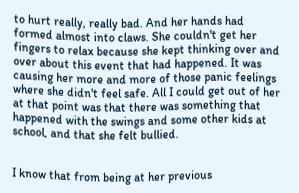to hurt really, really bad. And her hands had formed almost into claws. She couldn't get her fingers to relax because she kept thinking over and over about this event that had happened. It was causing her more and more of those panic feelings where she didn't feel safe. All I could get out of her at that point was that there was something that happened with the swings and some other kids at school, and that she felt bullied.


I know that from being at her previous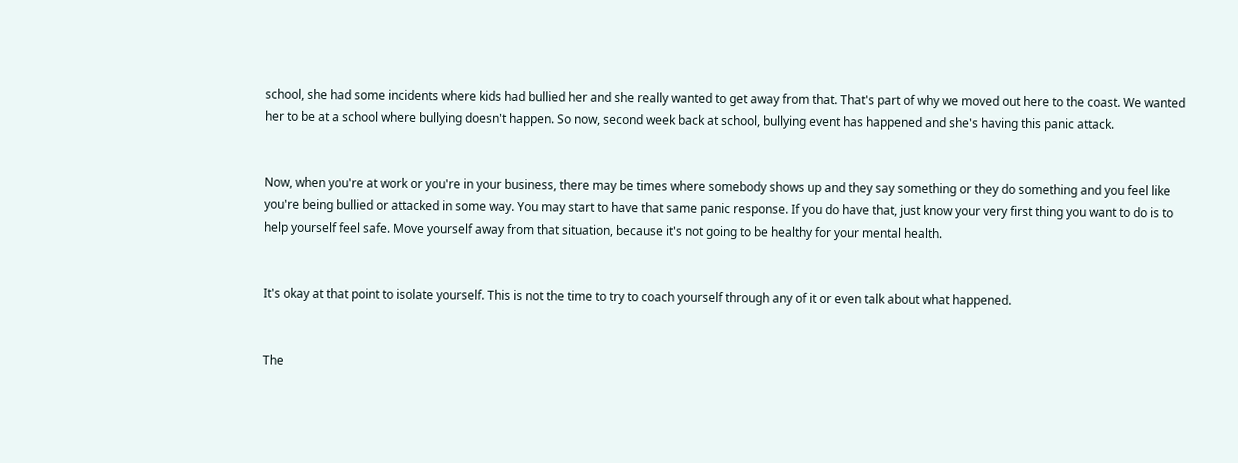school, she had some incidents where kids had bullied her and she really wanted to get away from that. That's part of why we moved out here to the coast. We wanted her to be at a school where bullying doesn't happen. So now, second week back at school, bullying event has happened and she's having this panic attack.


Now, when you're at work or you're in your business, there may be times where somebody shows up and they say something or they do something and you feel like you're being bullied or attacked in some way. You may start to have that same panic response. If you do have that, just know your very first thing you want to do is to help yourself feel safe. Move yourself away from that situation, because it's not going to be healthy for your mental health.


It's okay at that point to isolate yourself. This is not the time to try to coach yourself through any of it or even talk about what happened.


The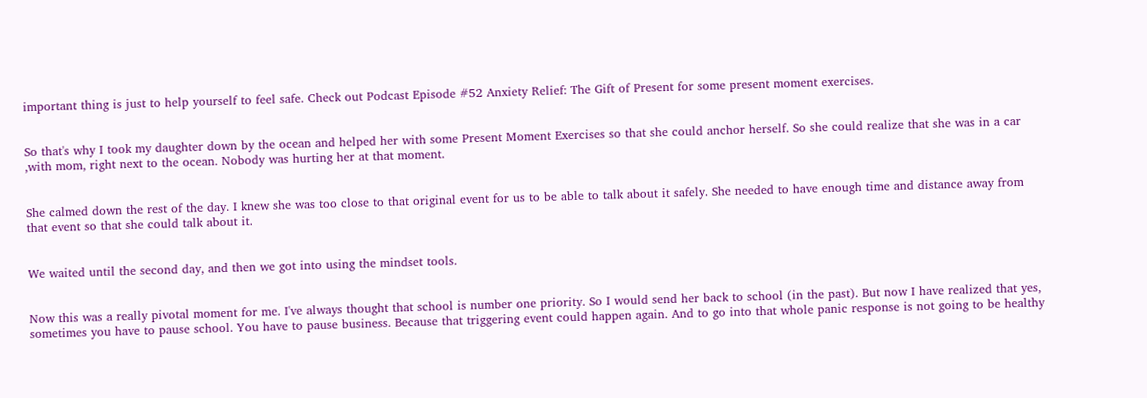important thing is just to help yourself to feel safe. Check out Podcast Episode #52 Anxiety Relief: The Gift of Present for some present moment exercises.


So that's why I took my daughter down by the ocean and helped her with some Present Moment Exercises so that she could anchor herself. So she could realize that she was in a car ,with mom, right next to the ocean. Nobody was hurting her at that moment.


She calmed down the rest of the day. I knew she was too close to that original event for us to be able to talk about it safely. She needed to have enough time and distance away from that event so that she could talk about it.


We waited until the second day, and then we got into using the mindset tools.


Now this was a really pivotal moment for me. I've always thought that school is number one priority. So I would send her back to school (in the past). But now I have realized that yes, sometimes you have to pause school. You have to pause business. Because that triggering event could happen again. And to go into that whole panic response is not going to be healthy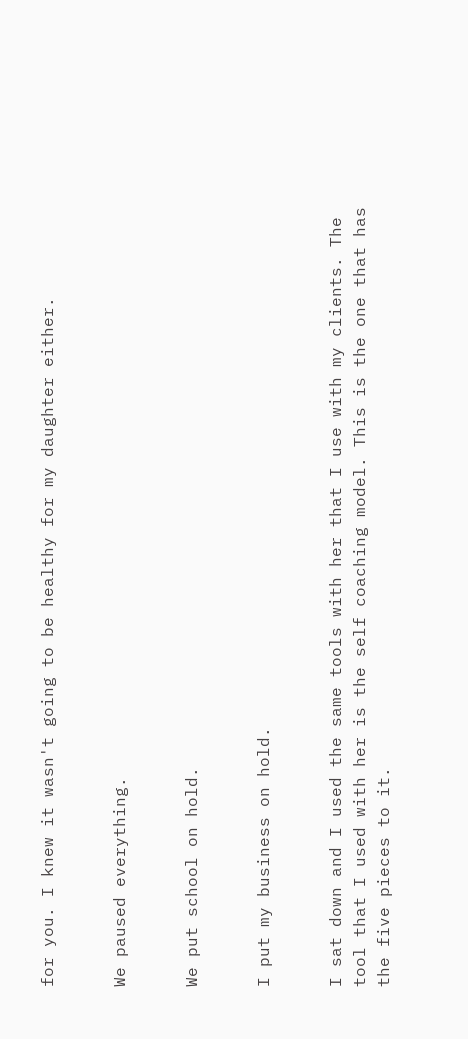for you. I knew it wasn't going to be healthy for my daughter either.


We paused everything.


We put school on hold.


I put my business on hold.


I sat down and I used the same tools with her that I use with my clients. The tool that I used with her is the self coaching model. This is the one that has the five pieces to it.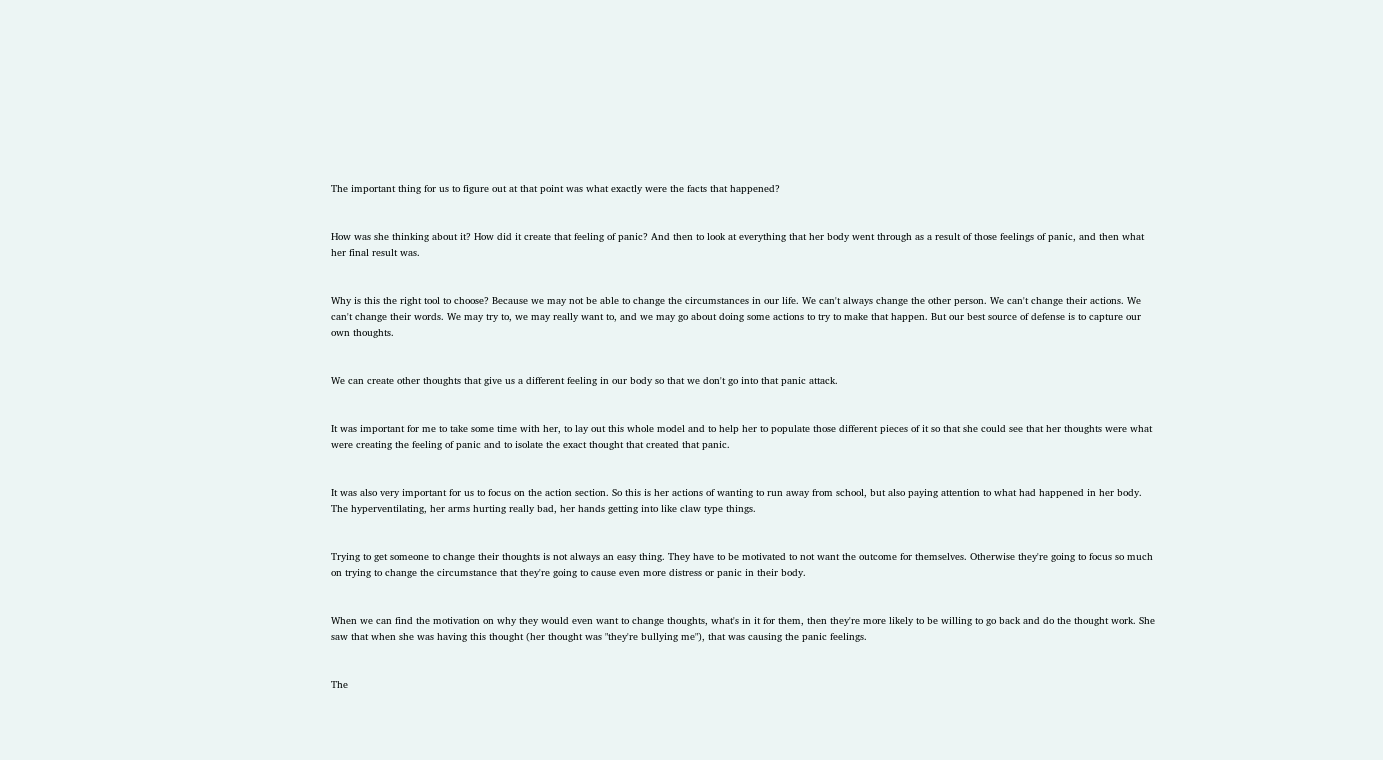The important thing for us to figure out at that point was what exactly were the facts that happened?


How was she thinking about it? How did it create that feeling of panic? And then to look at everything that her body went through as a result of those feelings of panic, and then what her final result was.


Why is this the right tool to choose? Because we may not be able to change the circumstances in our life. We can't always change the other person. We can't change their actions. We can't change their words. We may try to, we may really want to, and we may go about doing some actions to try to make that happen. But our best source of defense is to capture our own thoughts.


We can create other thoughts that give us a different feeling in our body so that we don't go into that panic attack.


It was important for me to take some time with her, to lay out this whole model and to help her to populate those different pieces of it so that she could see that her thoughts were what were creating the feeling of panic and to isolate the exact thought that created that panic.


It was also very important for us to focus on the action section. So this is her actions of wanting to run away from school, but also paying attention to what had happened in her body. The hyperventilating, her arms hurting really bad, her hands getting into like claw type things.


Trying to get someone to change their thoughts is not always an easy thing. They have to be motivated to not want the outcome for themselves. Otherwise they're going to focus so much on trying to change the circumstance that they're going to cause even more distress or panic in their body.


When we can find the motivation on why they would even want to change thoughts, what's in it for them, then they're more likely to be willing to go back and do the thought work. She saw that when she was having this thought (her thought was "they're bullying me"), that was causing the panic feelings.


The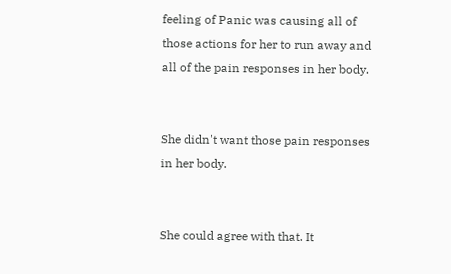feeling of Panic was causing all of those actions for her to run away and all of the pain responses in her body.


She didn't want those pain responses in her body.


She could agree with that. It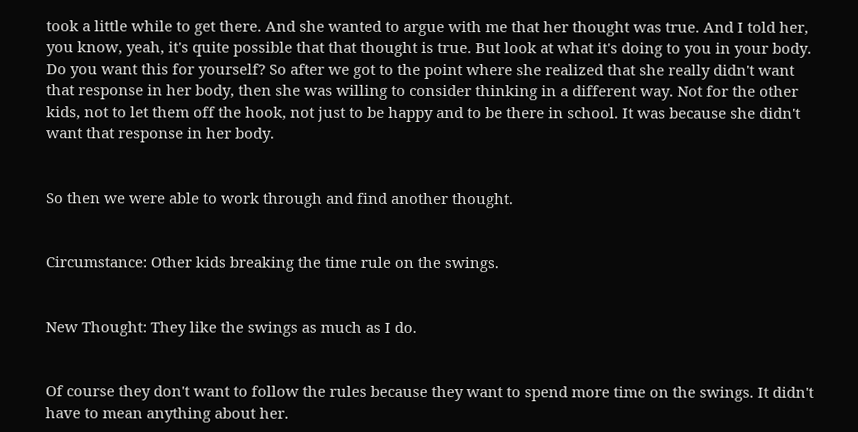took a little while to get there. And she wanted to argue with me that her thought was true. And I told her, you know, yeah, it's quite possible that that thought is true. But look at what it's doing to you in your body. Do you want this for yourself? So after we got to the point where she realized that she really didn't want that response in her body, then she was willing to consider thinking in a different way. Not for the other kids, not to let them off the hook, not just to be happy and to be there in school. It was because she didn't want that response in her body.


So then we were able to work through and find another thought.


Circumstance: Other kids breaking the time rule on the swings.


New Thought: They like the swings as much as I do.


Of course they don't want to follow the rules because they want to spend more time on the swings. It didn't have to mean anything about her.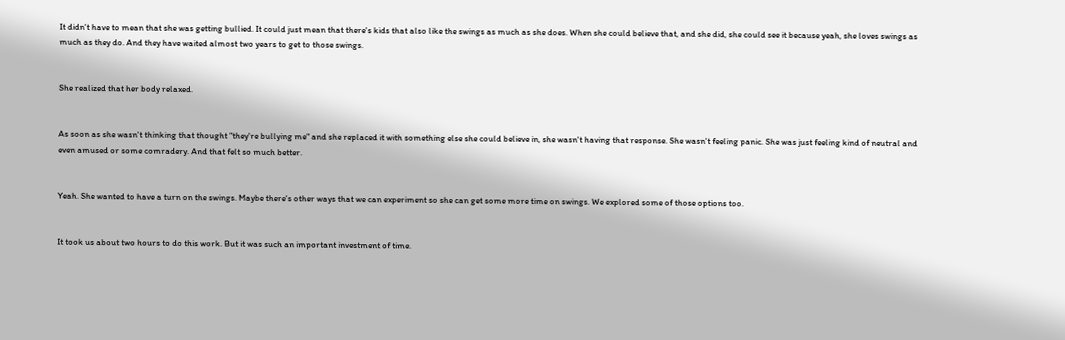It didn't have to mean that she was getting bullied. It could just mean that there's kids that also like the swings as much as she does. When she could believe that, and she did, she could see it because yeah, she loves swings as much as they do. And they have waited almost two years to get to those swings.


She realized that her body relaxed.


As soon as she wasn't thinking that thought "they're bullying me" and she replaced it with something else she could believe in, she wasn't having that response. She wasn't feeling panic. She was just feeling kind of neutral and even amused or some comradery. And that felt so much better.


Yeah. She wanted to have a turn on the swings. Maybe there's other ways that we can experiment so she can get some more time on swings. We explored some of those options too.


It took us about two hours to do this work. But it was such an important investment of time.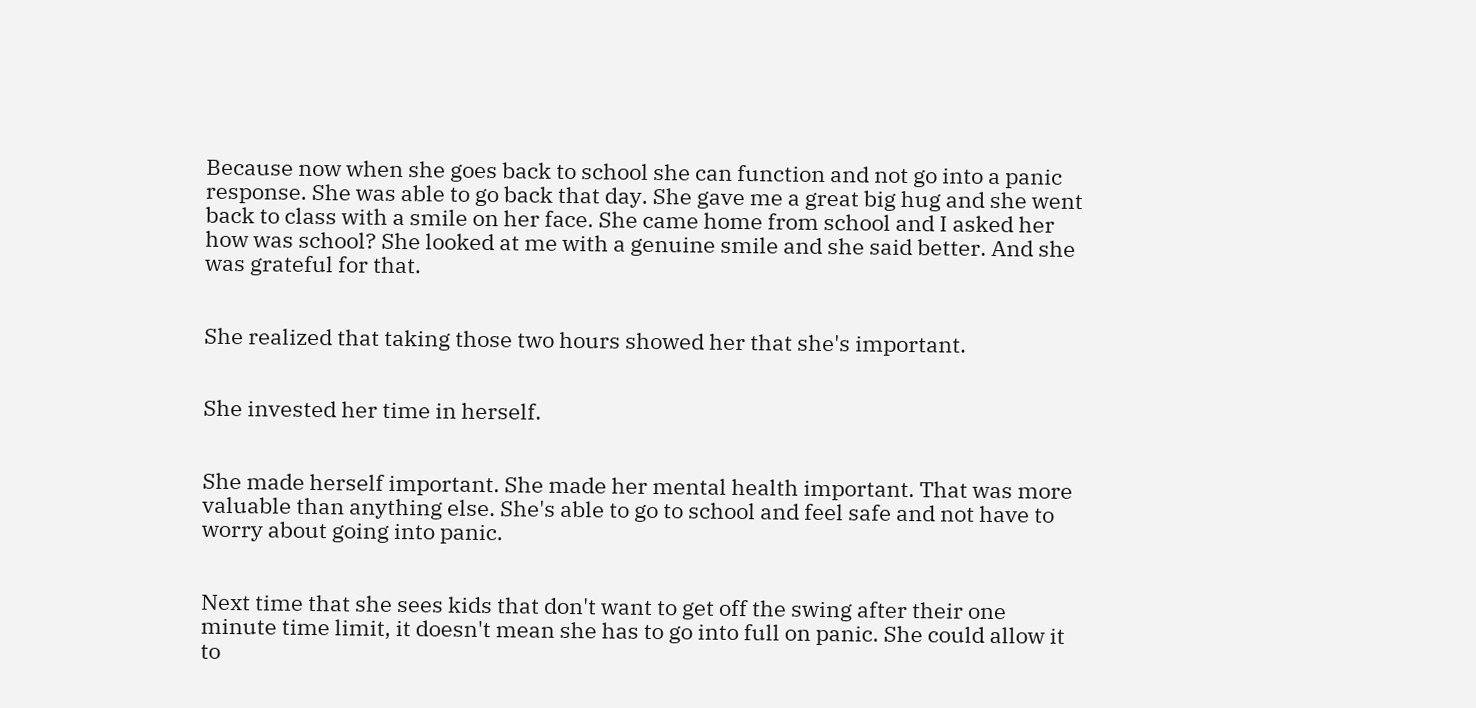Because now when she goes back to school she can function and not go into a panic response. She was able to go back that day. She gave me a great big hug and she went back to class with a smile on her face. She came home from school and I asked her how was school? She looked at me with a genuine smile and she said better. And she was grateful for that.


She realized that taking those two hours showed her that she's important.


She invested her time in herself.


She made herself important. She made her mental health important. That was more valuable than anything else. She's able to go to school and feel safe and not have to worry about going into panic.


Next time that she sees kids that don't want to get off the swing after their one minute time limit, it doesn't mean she has to go into full on panic. She could allow it to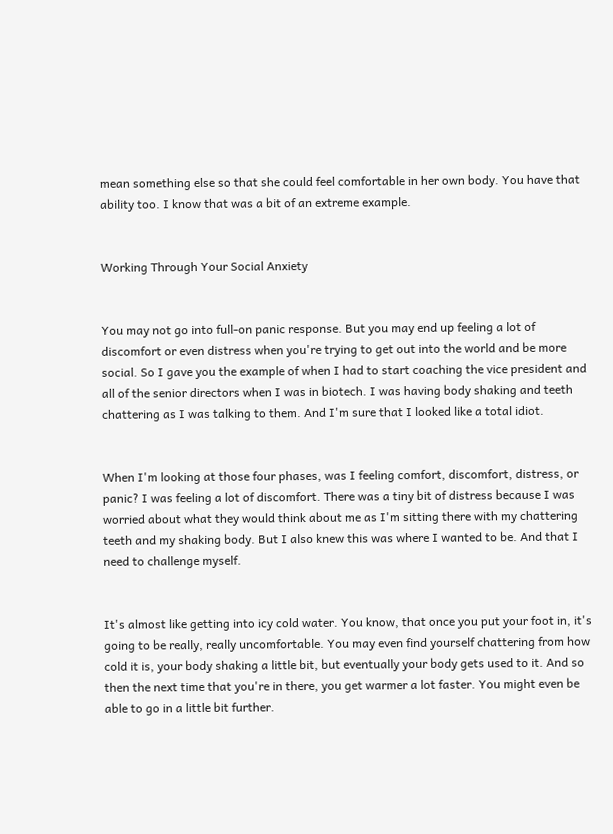mean something else so that she could feel comfortable in her own body. You have that ability too. I know that was a bit of an extreme example.


Working Through Your Social Anxiety


You may not go into full-on panic response. But you may end up feeling a lot of discomfort or even distress when you're trying to get out into the world and be more social. So I gave you the example of when I had to start coaching the vice president and all of the senior directors when I was in biotech. I was having body shaking and teeth chattering as I was talking to them. And I'm sure that I looked like a total idiot.


When I'm looking at those four phases, was I feeling comfort, discomfort, distress, or panic? I was feeling a lot of discomfort. There was a tiny bit of distress because I was worried about what they would think about me as I'm sitting there with my chattering teeth and my shaking body. But I also knew this was where I wanted to be. And that I need to challenge myself.


It's almost like getting into icy cold water. You know, that once you put your foot in, it's going to be really, really uncomfortable. You may even find yourself chattering from how cold it is, your body shaking a little bit, but eventually your body gets used to it. And so then the next time that you're in there, you get warmer a lot faster. You might even be able to go in a little bit further.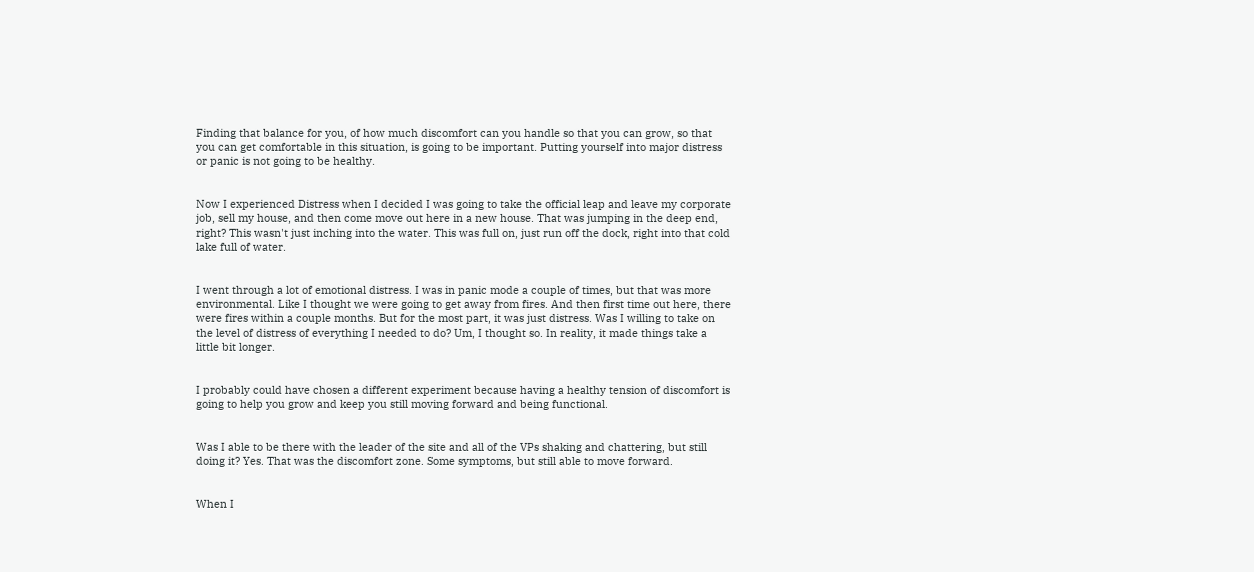Finding that balance for you, of how much discomfort can you handle so that you can grow, so that you can get comfortable in this situation, is going to be important. Putting yourself into major distress or panic is not going to be healthy.


Now I experienced Distress when I decided I was going to take the official leap and leave my corporate job, sell my house, and then come move out here in a new house. That was jumping in the deep end, right? This wasn't just inching into the water. This was full on, just run off the dock, right into that cold lake full of water.


I went through a lot of emotional distress. I was in panic mode a couple of times, but that was more environmental. Like I thought we were going to get away from fires. And then first time out here, there were fires within a couple months. But for the most part, it was just distress. Was I willing to take on the level of distress of everything I needed to do? Um, I thought so. In reality, it made things take a little bit longer.


I probably could have chosen a different experiment because having a healthy tension of discomfort is going to help you grow and keep you still moving forward and being functional.


Was I able to be there with the leader of the site and all of the VPs shaking and chattering, but still doing it? Yes. That was the discomfort zone. Some symptoms, but still able to move forward.


When I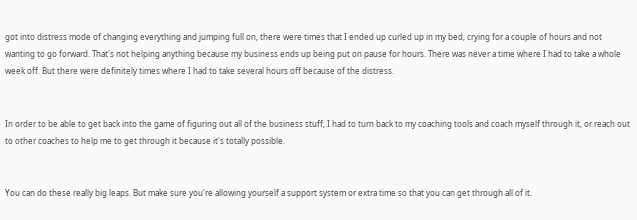got into distress mode of changing everything and jumping full on, there were times that I ended up curled up in my bed, crying for a couple of hours and not wanting to go forward. That's not helping anything because my business ends up being put on pause for hours. There was never a time where I had to take a whole week off. But there were definitely times where I had to take several hours off because of the distress.


In order to be able to get back into the game of figuring out all of the business stuff, I had to turn back to my coaching tools and coach myself through it, or reach out to other coaches to help me to get through it because it's totally possible.


You can do these really big leaps. But make sure you're allowing yourself a support system or extra time so that you can get through all of it.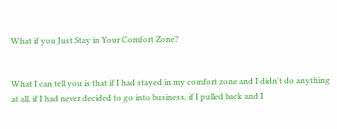What if you Just Stay in Your Comfort Zone?


What I can tell you is that if I had stayed in my comfort zone and I didn't do anything at all, if I had never decided to go into business, if I pulled back and I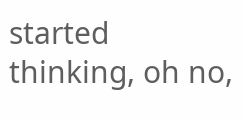started thinking, oh no,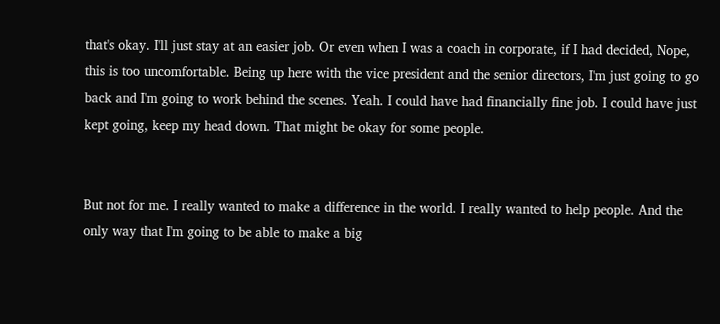that's okay. I'll just stay at an easier job. Or even when I was a coach in corporate, if I had decided, Nope, this is too uncomfortable. Being up here with the vice president and the senior directors, I'm just going to go back and I'm going to work behind the scenes. Yeah. I could have had financially fine job. I could have just kept going, keep my head down. That might be okay for some people.


But not for me. I really wanted to make a difference in the world. I really wanted to help people. And the only way that I'm going to be able to make a big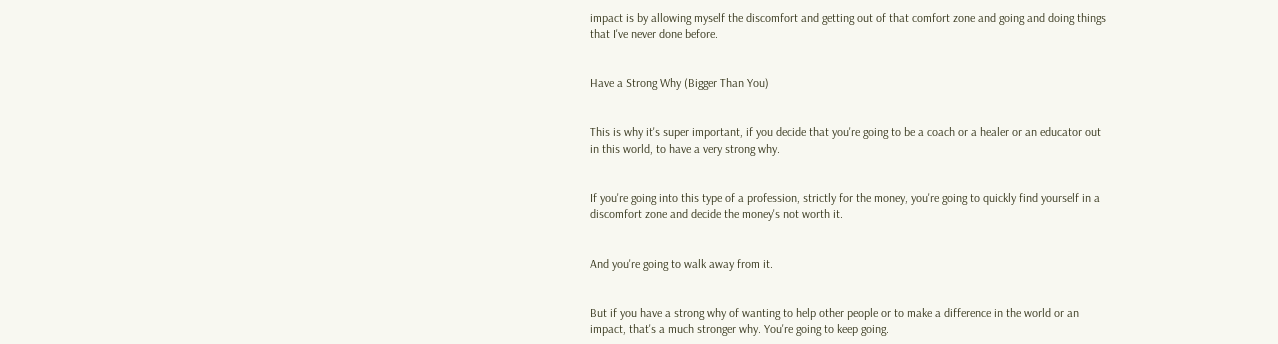impact is by allowing myself the discomfort and getting out of that comfort zone and going and doing things that I've never done before.


Have a Strong Why (Bigger Than You)


This is why it's super important, if you decide that you're going to be a coach or a healer or an educator out in this world, to have a very strong why.


If you're going into this type of a profession, strictly for the money, you're going to quickly find yourself in a discomfort zone and decide the money's not worth it.


And you're going to walk away from it.


But if you have a strong why of wanting to help other people or to make a difference in the world or an impact, that's a much stronger why. You're going to keep going.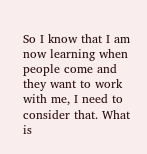So I know that I am now learning when people come and they want to work with me, I need to consider that. What is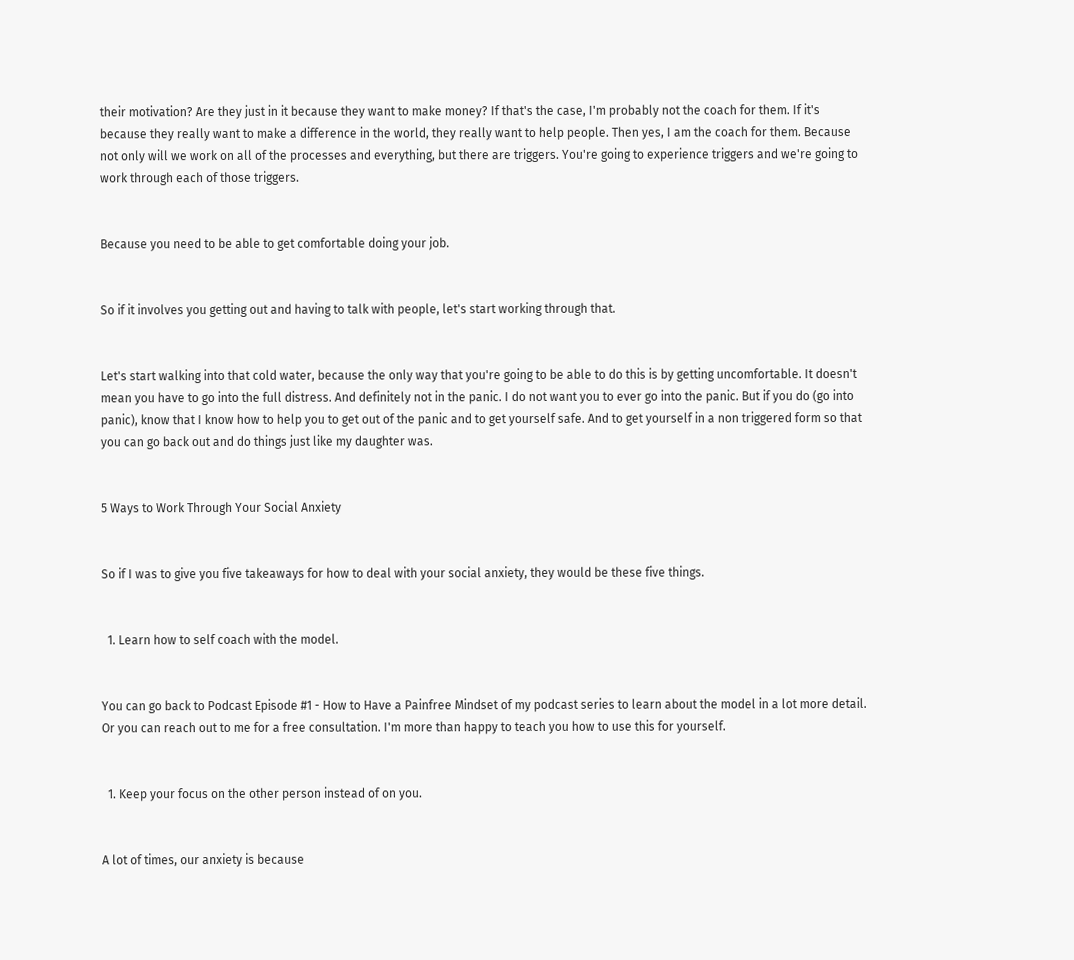their motivation? Are they just in it because they want to make money? If that's the case, I'm probably not the coach for them. If it's because they really want to make a difference in the world, they really want to help people. Then yes, I am the coach for them. Because not only will we work on all of the processes and everything, but there are triggers. You're going to experience triggers and we're going to work through each of those triggers.


Because you need to be able to get comfortable doing your job.


So if it involves you getting out and having to talk with people, let's start working through that.


Let's start walking into that cold water, because the only way that you're going to be able to do this is by getting uncomfortable. It doesn't mean you have to go into the full distress. And definitely not in the panic. I do not want you to ever go into the panic. But if you do (go into panic), know that I know how to help you to get out of the panic and to get yourself safe. And to get yourself in a non triggered form so that you can go back out and do things just like my daughter was.


5 Ways to Work Through Your Social Anxiety


So if I was to give you five takeaways for how to deal with your social anxiety, they would be these five things.


  1. Learn how to self coach with the model.


You can go back to Podcast Episode #1 - How to Have a Painfree Mindset of my podcast series to learn about the model in a lot more detail. Or you can reach out to me for a free consultation. I'm more than happy to teach you how to use this for yourself.


  1. Keep your focus on the other person instead of on you.


A lot of times, our anxiety is because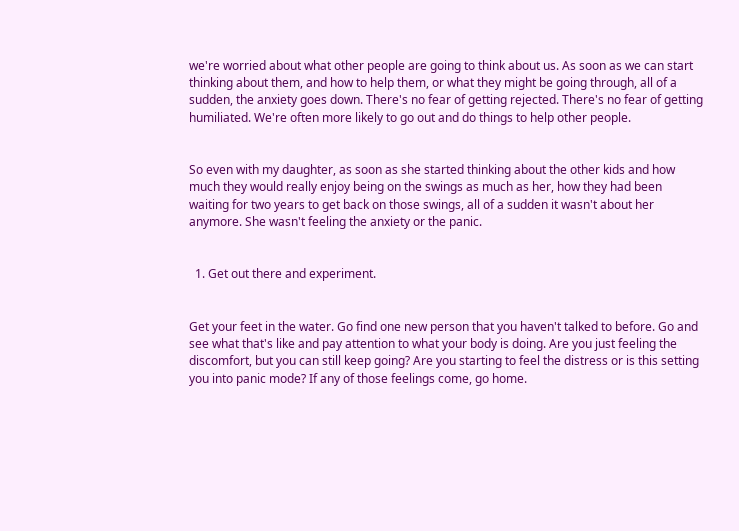we're worried about what other people are going to think about us. As soon as we can start thinking about them, and how to help them, or what they might be going through, all of a sudden, the anxiety goes down. There's no fear of getting rejected. There's no fear of getting humiliated. We're often more likely to go out and do things to help other people.


So even with my daughter, as soon as she started thinking about the other kids and how much they would really enjoy being on the swings as much as her, how they had been waiting for two years to get back on those swings, all of a sudden it wasn't about her anymore. She wasn't feeling the anxiety or the panic.


  1. Get out there and experiment.


Get your feet in the water. Go find one new person that you haven't talked to before. Go and see what that's like and pay attention to what your body is doing. Are you just feeling the discomfort, but you can still keep going? Are you starting to feel the distress or is this setting you into panic mode? If any of those feelings come, go home.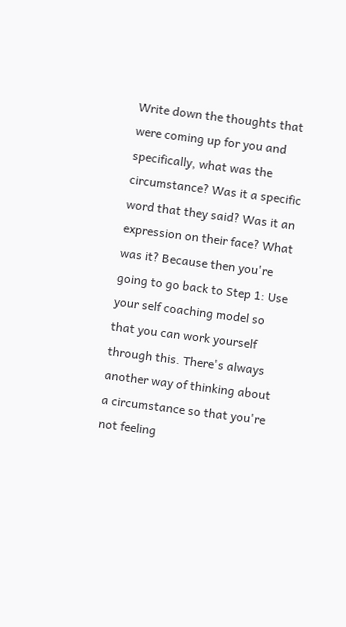Write down the thoughts that were coming up for you and specifically, what was the circumstance? Was it a specific word that they said? Was it an expression on their face? What was it? Because then you're going to go back to Step 1: Use your self coaching model so that you can work yourself through this. There's always another way of thinking about a circumstance so that you're not feeling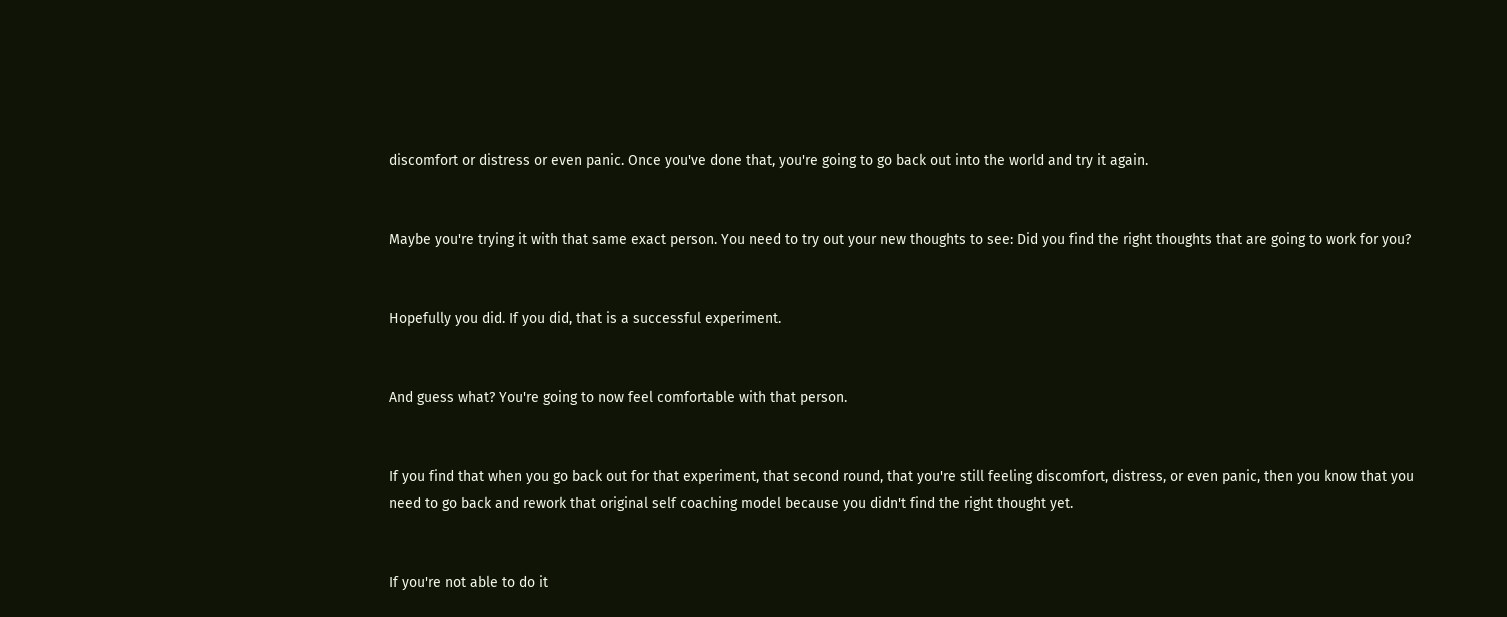discomfort or distress or even panic. Once you've done that, you're going to go back out into the world and try it again.


Maybe you're trying it with that same exact person. You need to try out your new thoughts to see: Did you find the right thoughts that are going to work for you?


Hopefully you did. If you did, that is a successful experiment.


And guess what? You're going to now feel comfortable with that person.


If you find that when you go back out for that experiment, that second round, that you're still feeling discomfort, distress, or even panic, then you know that you need to go back and rework that original self coaching model because you didn't find the right thought yet.


If you're not able to do it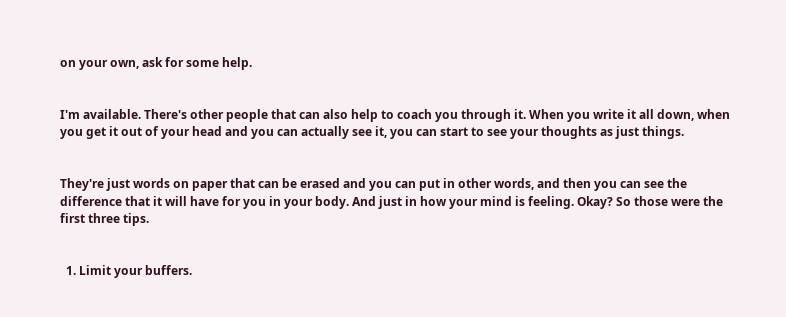on your own, ask for some help.


I'm available. There's other people that can also help to coach you through it. When you write it all down, when you get it out of your head and you can actually see it, you can start to see your thoughts as just things.


They're just words on paper that can be erased and you can put in other words, and then you can see the difference that it will have for you in your body. And just in how your mind is feeling. Okay? So those were the first three tips.


  1. Limit your buffers.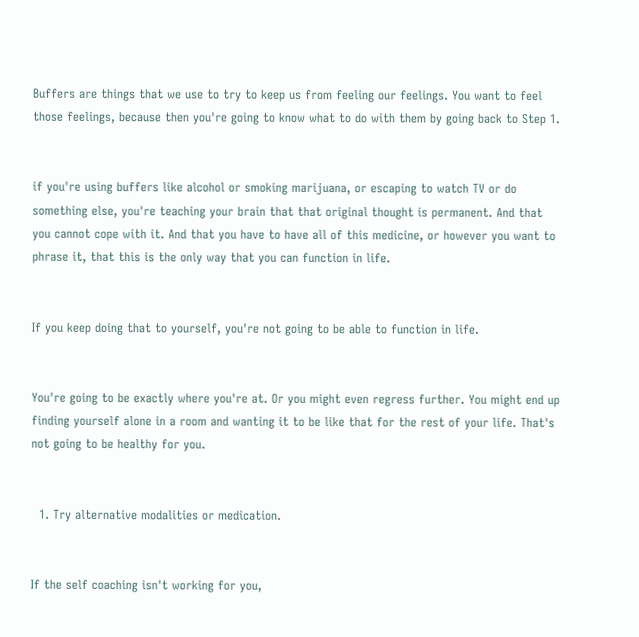Buffers are things that we use to try to keep us from feeling our feelings. You want to feel those feelings, because then you're going to know what to do with them by going back to Step 1.


if you're using buffers like alcohol or smoking marijuana, or escaping to watch TV or do something else, you're teaching your brain that that original thought is permanent. And that you cannot cope with it. And that you have to have all of this medicine, or however you want to phrase it, that this is the only way that you can function in life.


If you keep doing that to yourself, you're not going to be able to function in life.


You're going to be exactly where you're at. Or you might even regress further. You might end up finding yourself alone in a room and wanting it to be like that for the rest of your life. That's not going to be healthy for you.


  1. Try alternative modalities or medication.


If the self coaching isn't working for you,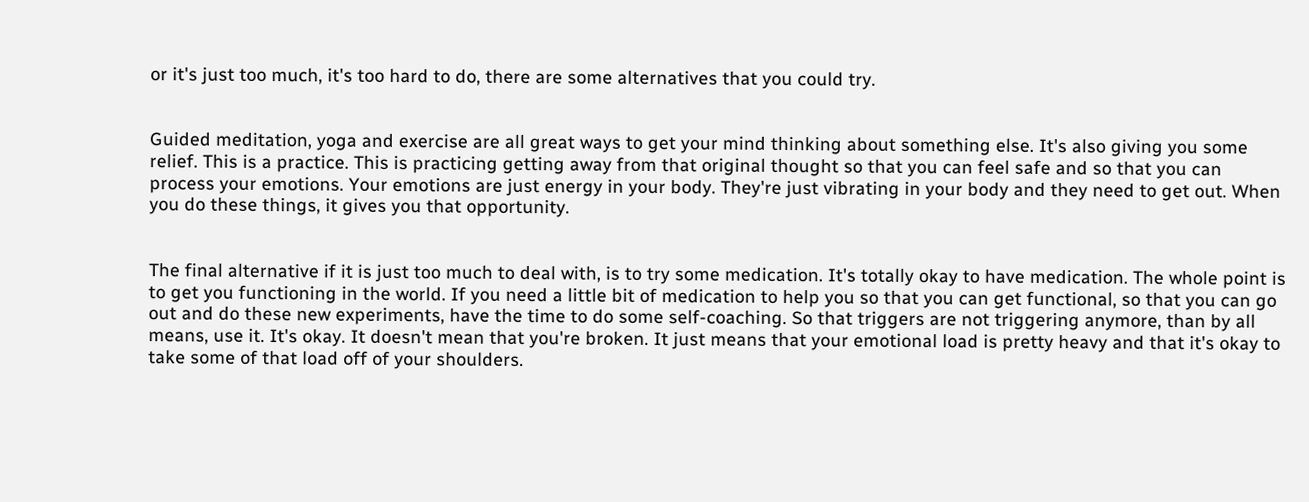or it's just too much, it's too hard to do, there are some alternatives that you could try.


Guided meditation, yoga and exercise are all great ways to get your mind thinking about something else. It's also giving you some relief. This is a practice. This is practicing getting away from that original thought so that you can feel safe and so that you can process your emotions. Your emotions are just energy in your body. They're just vibrating in your body and they need to get out. When you do these things, it gives you that opportunity.


The final alternative if it is just too much to deal with, is to try some medication. It's totally okay to have medication. The whole point is to get you functioning in the world. If you need a little bit of medication to help you so that you can get functional, so that you can go out and do these new experiments, have the time to do some self-coaching. So that triggers are not triggering anymore, than by all means, use it. It's okay. It doesn't mean that you're broken. It just means that your emotional load is pretty heavy and that it's okay to take some of that load off of your shoulders.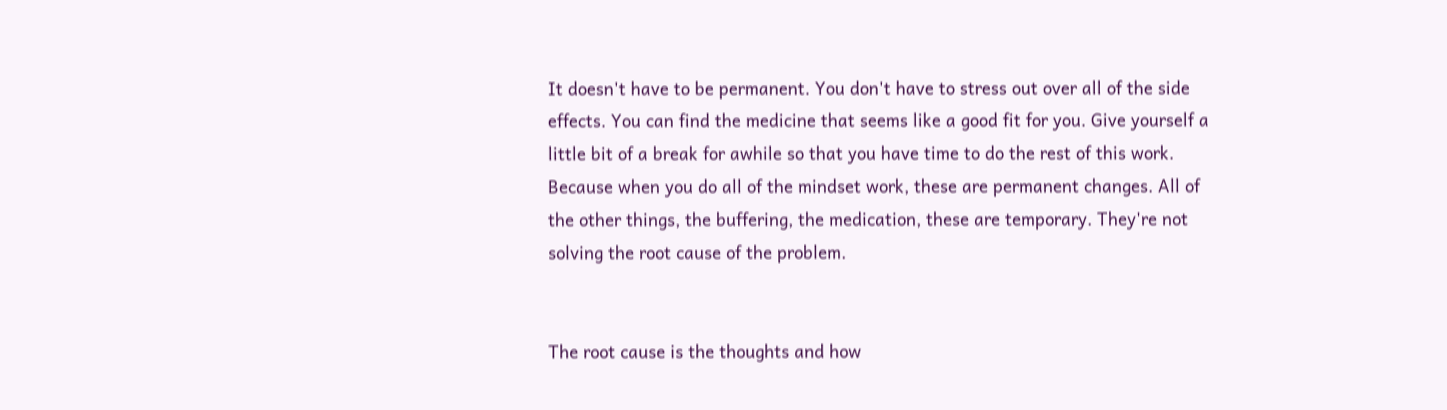It doesn't have to be permanent. You don't have to stress out over all of the side effects. You can find the medicine that seems like a good fit for you. Give yourself a little bit of a break for awhile so that you have time to do the rest of this work. Because when you do all of the mindset work, these are permanent changes. All of the other things, the buffering, the medication, these are temporary. They're not solving the root cause of the problem.


The root cause is the thoughts and how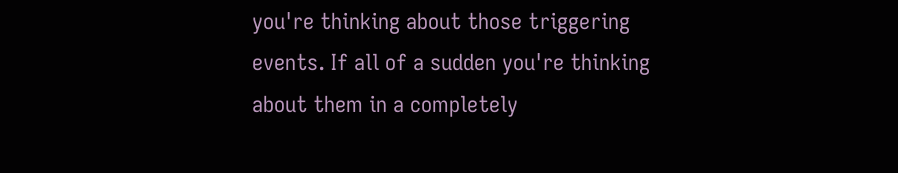you're thinking about those triggering events. If all of a sudden you're thinking about them in a completely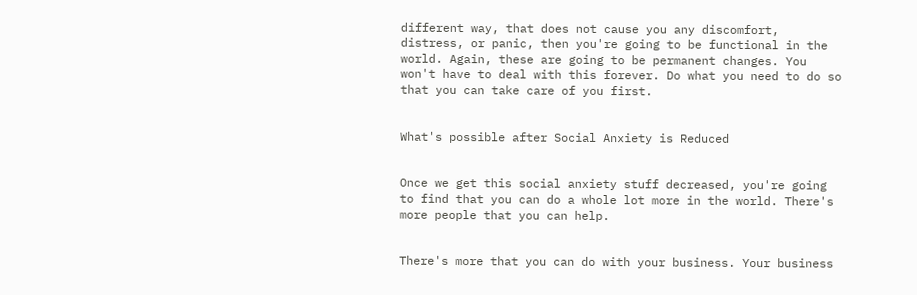different way, that does not cause you any discomfort, distress, or panic, then you're going to be functional in the world. Again, these are going to be permanent changes. You won't have to deal with this forever. Do what you need to do so that you can take care of you first.


What's possible after Social Anxiety is Reduced


Once we get this social anxiety stuff decreased, you're going to find that you can do a whole lot more in the world. There's more people that you can help.


There's more that you can do with your business. Your business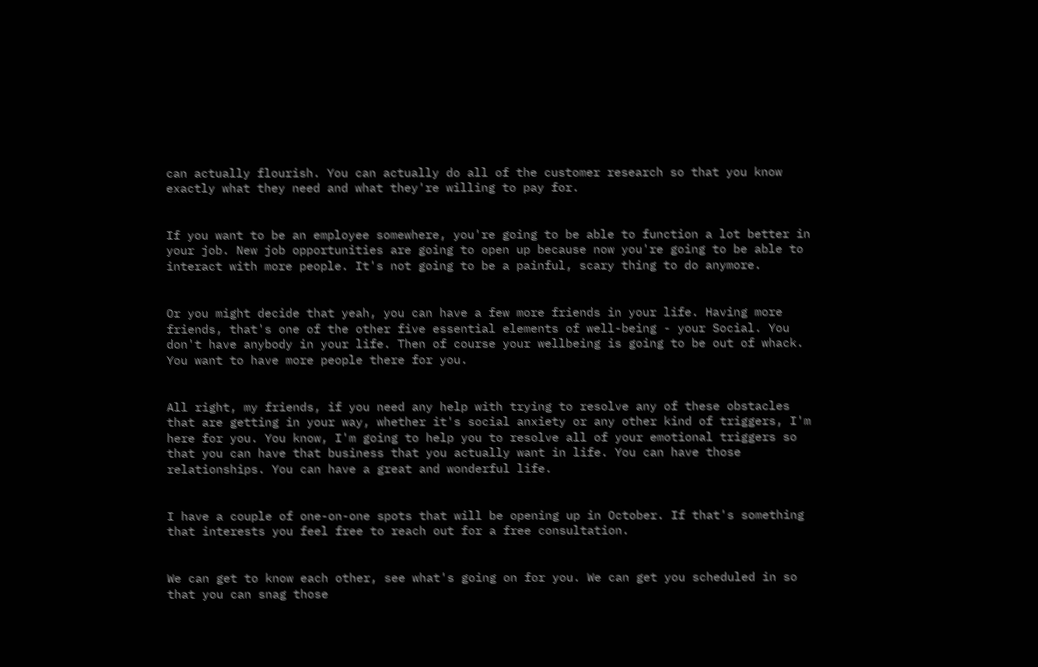can actually flourish. You can actually do all of the customer research so that you know exactly what they need and what they're willing to pay for.


If you want to be an employee somewhere, you're going to be able to function a lot better in your job. New job opportunities are going to open up because now you're going to be able to interact with more people. It's not going to be a painful, scary thing to do anymore.


Or you might decide that yeah, you can have a few more friends in your life. Having more friends, that's one of the other five essential elements of well-being - your Social. You don't have anybody in your life. Then of course your wellbeing is going to be out of whack. You want to have more people there for you.


All right, my friends, if you need any help with trying to resolve any of these obstacles that are getting in your way, whether it's social anxiety or any other kind of triggers, I'm here for you. You know, I'm going to help you to resolve all of your emotional triggers so that you can have that business that you actually want in life. You can have those relationships. You can have a great and wonderful life.


I have a couple of one-on-one spots that will be opening up in October. If that's something that interests you feel free to reach out for a free consultation.


We can get to know each other, see what's going on for you. We can get you scheduled in so that you can snag those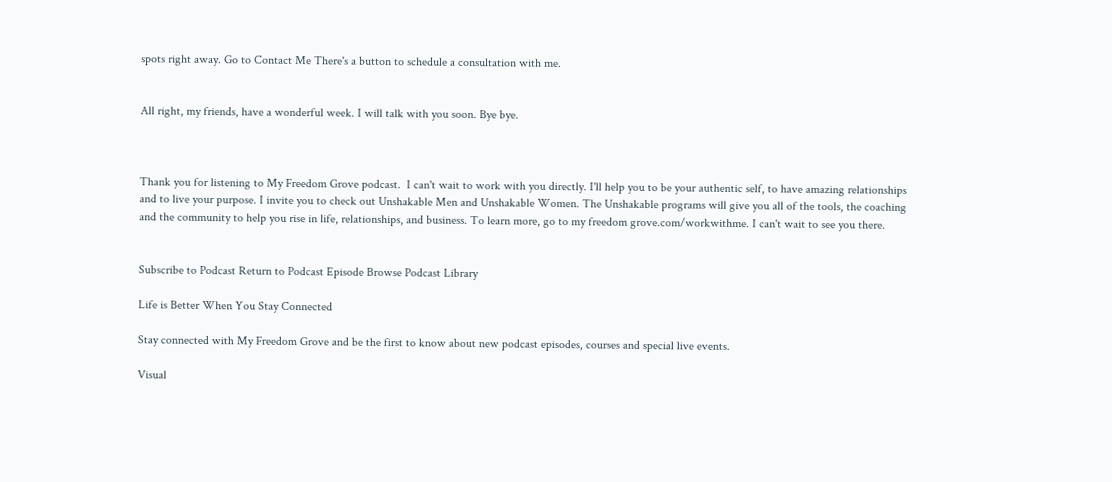spots right away. Go to Contact Me There's a button to schedule a consultation with me.


All right, my friends, have a wonderful week. I will talk with you soon. Bye bye.



Thank you for listening to My Freedom Grove podcast.  I can't wait to work with you directly. I'll help you to be your authentic self, to have amazing relationships and to live your purpose. I invite you to check out Unshakable Men and Unshakable Women. The Unshakable programs will give you all of the tools, the coaching and the community to help you rise in life, relationships, and business. To learn more, go to my freedom grove.com/workwithme. I can't wait to see you there.


Subscribe to Podcast Return to Podcast Episode Browse Podcast Library

Life is Better When You Stay Connected

Stay connected with My Freedom Grove and be the first to know about new podcast episodes, courses and special live events.

Visual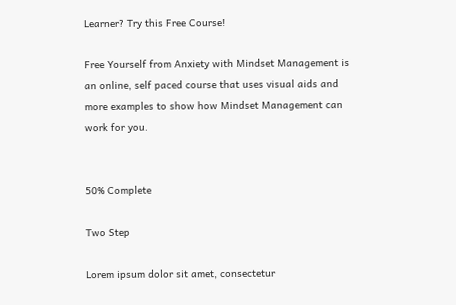Learner? Try this Free Course!

Free Yourself from Anxiety with Mindset Management is an online, self paced course that uses visual aids and more examples to show how Mindset Management can work for you.


50% Complete

Two Step

Lorem ipsum dolor sit amet, consectetur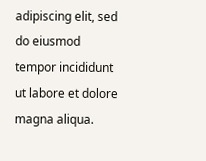adipiscing elit, sed do eiusmod tempor incididunt ut labore et dolore magna aliqua.